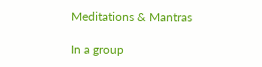Meditations & Mantras

In a group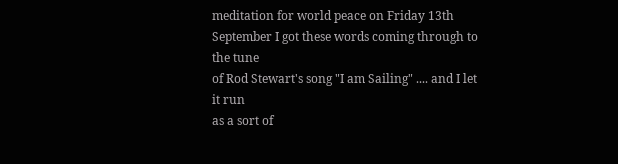meditation for world peace on Friday 13th September I got these words coming through to the tune
of Rod Stewart's song "I am Sailing" .... and I let it run
as a sort of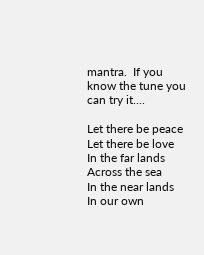mantra.  If you know the tune you can try it....

Let there be peace
Let there be love
In the far lands
Across the sea
In the near lands
In our own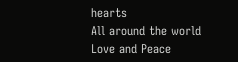hearts
All around the world
Love and Peace